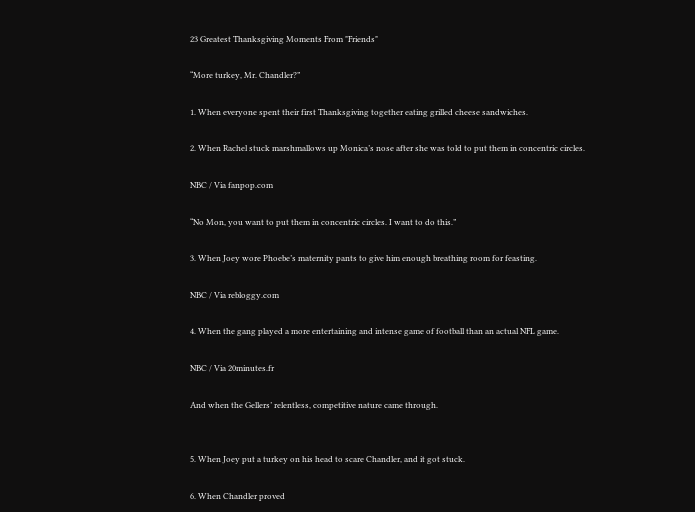23 Greatest Thanksgiving Moments From "Friends"

“More turkey, Mr. Chandler?”

1. When everyone spent their first Thanksgiving together eating grilled cheese sandwiches.

2. When Rachel stuck marshmallows up Monica’s nose after she was told to put them in concentric circles.

NBC / Via fanpop.com

“No Mon, you want to put them in concentric circles. I want to do this.”

3. When Joey wore Phoebe’s maternity pants to give him enough breathing room for feasting.

NBC / Via rebloggy.com

4. When the gang played a more entertaining and intense game of football than an actual NFL game.

NBC / Via 20minutes.fr

And when the Gellers’ relentless, competitive nature came through.


5. When Joey put a turkey on his head to scare Chandler, and it got stuck.

6. When Chandler proved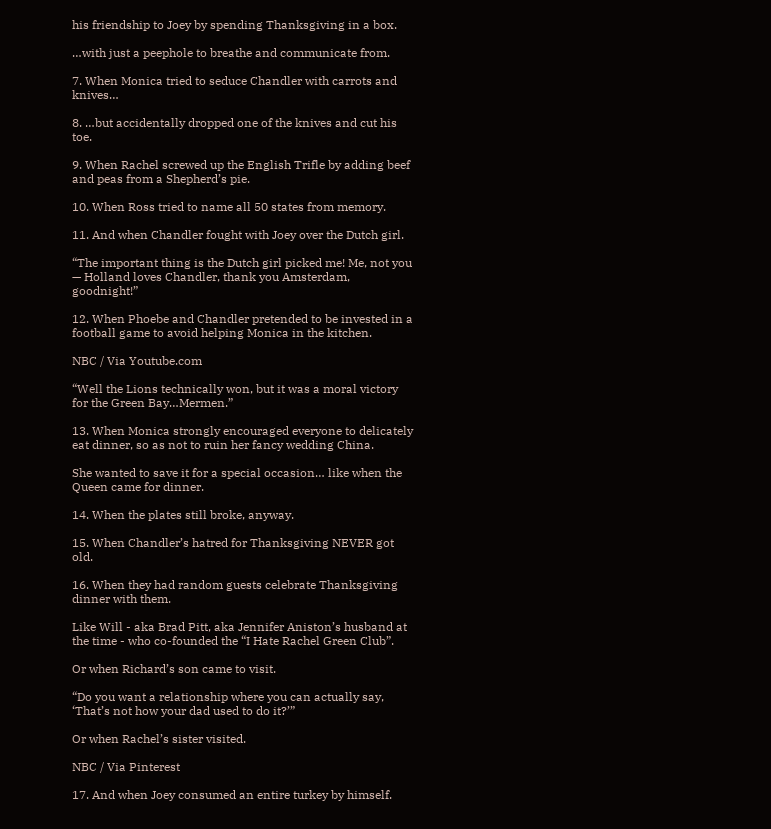his friendship to Joey by spending Thanksgiving in a box.

…with just a peephole to breathe and communicate from.

7. When Monica tried to seduce Chandler with carrots and knives…

8. …but accidentally dropped one of the knives and cut his toe.

9. When Rachel screwed up the English Trifle by adding beef and peas from a Shepherd’s pie.

10. When Ross tried to name all 50 states from memory.

11. And when Chandler fought with Joey over the Dutch girl.

“The important thing is the Dutch girl picked me! Me, not you — Holland loves Chandler, thank you Amsterdam, goodnight!”

12. When Phoebe and Chandler pretended to be invested in a football game to avoid helping Monica in the kitchen.

NBC / Via Youtube.com

“Well the Lions technically won, but it was a moral victory for the Green Bay…Mermen.”

13. When Monica strongly encouraged everyone to delicately eat dinner, so as not to ruin her fancy wedding China.

She wanted to save it for a special occasion… like when the Queen came for dinner.

14. When the plates still broke, anyway.

15. When Chandler’s hatred for Thanksgiving NEVER got old.

16. When they had random guests celebrate Thanksgiving dinner with them.

Like Will - aka Brad Pitt, aka Jennifer Aniston’s husband at the time - who co-founded the “I Hate Rachel Green Club”.

Or when Richard’s son came to visit.

“Do you want a relationship where you can actually say, ‘That’s not how your dad used to do it?’”

Or when Rachel’s sister visited.

NBC / Via Pinterest

17. And when Joey consumed an entire turkey by himself.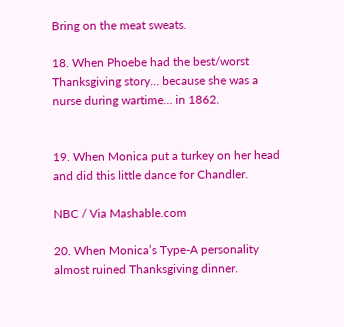Bring on the meat sweats.

18. When Phoebe had the best/worst Thanksgiving story… because she was a nurse during wartime… in 1862.


19. When Monica put a turkey on her head and did this little dance for Chandler.

NBC / Via Mashable.com

20. When Monica’s Type-A personality almost ruined Thanksgiving dinner.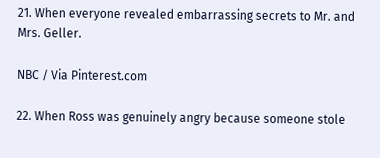21. When everyone revealed embarrassing secrets to Mr. and Mrs. Geller.

NBC / Via Pinterest.com

22. When Ross was genuinely angry because someone stole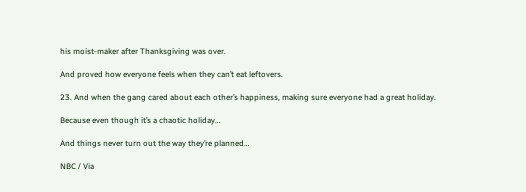his moist-maker after Thanksgiving was over.

And proved how everyone feels when they can’t eat leftovers.

23. And when the gang cared about each other’s happiness, making sure everyone had a great holiday.

Because even though it’s a chaotic holiday…

And things never turn out the way they’re planned…

NBC / Via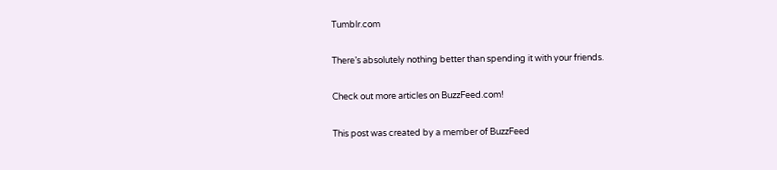Tumblr.com

There’s absolutely nothing better than spending it with your friends.

Check out more articles on BuzzFeed.com!

This post was created by a member of BuzzFeed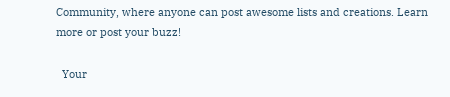Community, where anyone can post awesome lists and creations. Learn more or post your buzz!

  Your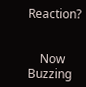Reaction?


    Now Buzzing